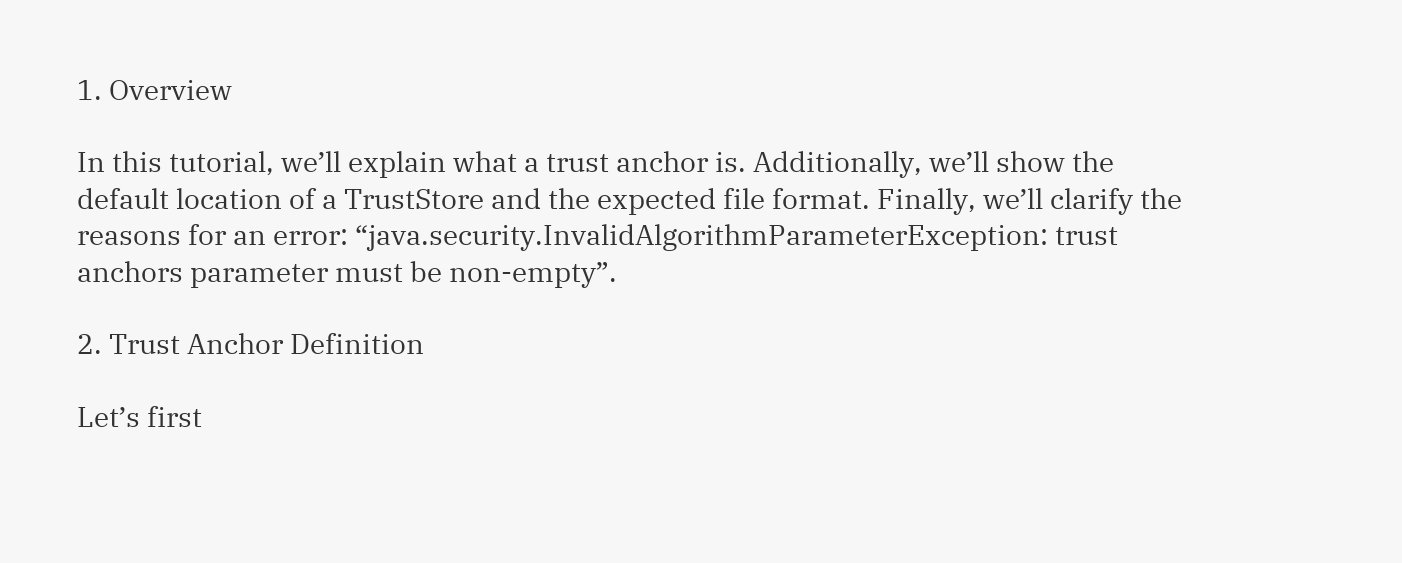1. Overview

In this tutorial, we’ll explain what a trust anchor is. Additionally, we’ll show the default location of a TrustStore and the expected file format. Finally, we’ll clarify the reasons for an error: “java.security.InvalidAlgorithmParameterException: trust anchors parameter must be non-empty”.

2. Trust Anchor Definition

Let’s first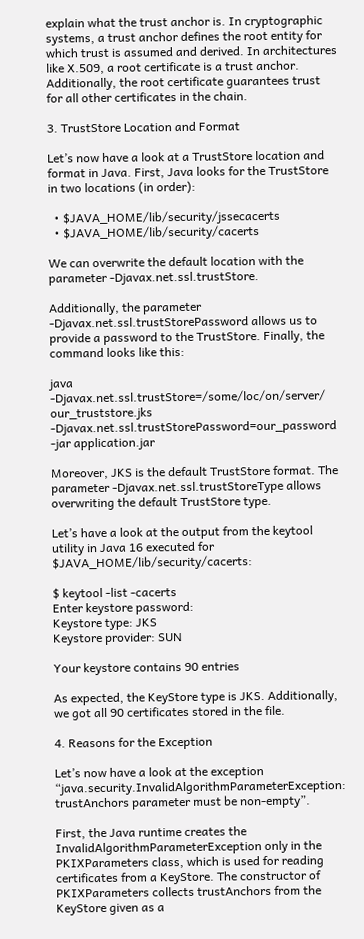explain what the trust anchor is. In cryptographic systems, a trust anchor defines the root entity for which trust is assumed and derived. In architectures like X.509, a root certificate is a trust anchor. Additionally, the root certificate guarantees trust for all other certificates in the chain.

3. TrustStore Location and Format

Let’s now have a look at a TrustStore location and format in Java. First, Java looks for the TrustStore in two locations (in order):

  • $JAVA_HOME/lib/security/jssecacerts
  • $JAVA_HOME/lib/security/cacerts

We can overwrite the default location with the parameter -Djavax.net.ssl.trustStore.

Additionally, the parameter -Djavax.net.ssl.trustStorePassword allows us to provide a password to the TrustStore. Finally, the command looks like this:

java -Djavax.net.ssl.trustStore=/some/loc/on/server/ our_truststore.jks -Djavax.net.ssl.trustStorePassword=our_password -jar application.jar

Moreover, JKS is the default TrustStore format. The parameter -Djavax.net.ssl.trustStoreType allows overwriting the default TrustStore type.

Let’s have a look at the output from the keytool utility in Java 16 executed for $JAVA_HOME/lib/security/cacerts:

$ keytool -list -cacerts
Enter keystore password:
Keystore type: JKS
Keystore provider: SUN

Your keystore contains 90 entries

As expected, the KeyStore type is JKS. Additionally, we got all 90 certificates stored in the file.

4. Reasons for the Exception

Let’s now have a look at the exception “java.security.InvalidAlgorithmParameterException: trustAnchors parameter must be non-empty”.

First, the Java runtime creates the InvalidAlgorithmParameterException only in the PKIXParameters class, which is used for reading certificates from a KeyStore. The constructor of PKIXParameters collects trustAnchors from the KeyStore given as a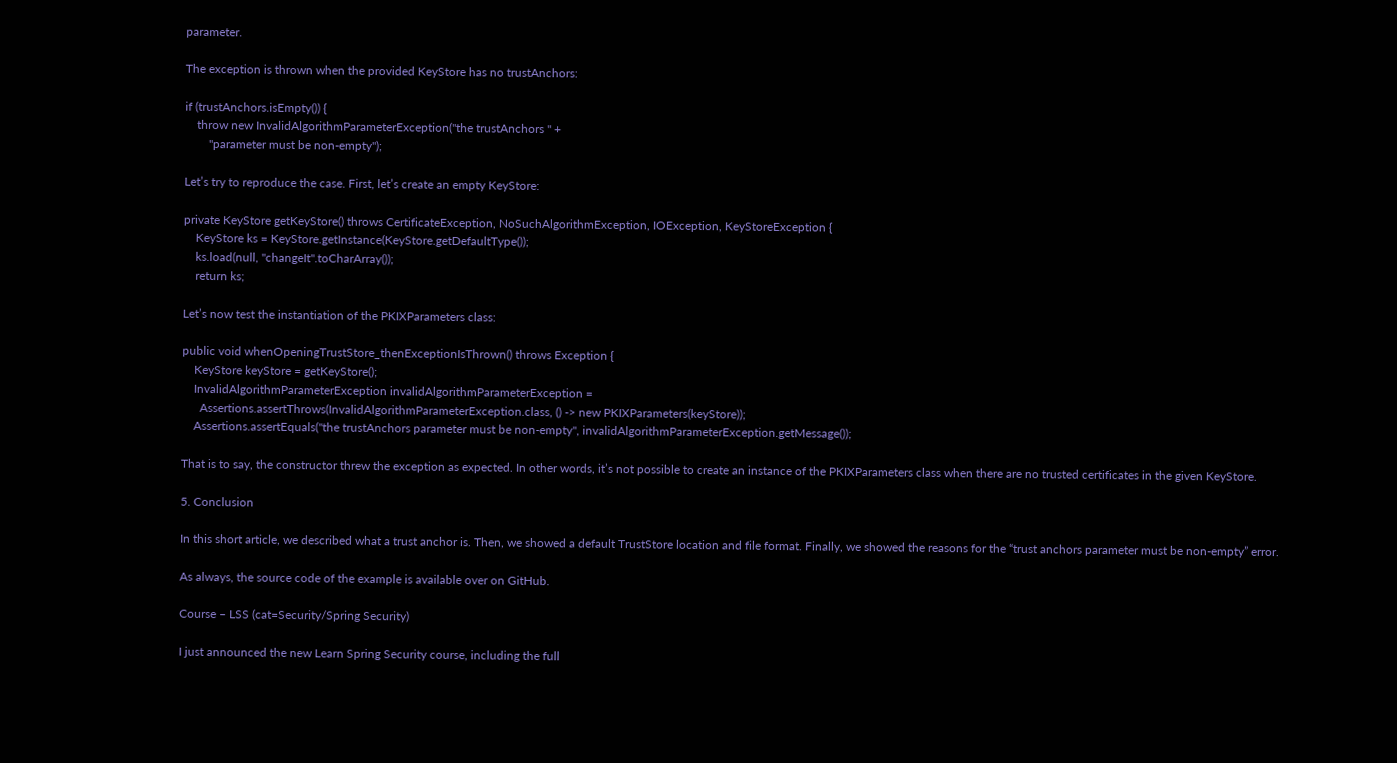parameter.

The exception is thrown when the provided KeyStore has no trustAnchors:

if (trustAnchors.isEmpty()) {
    throw new InvalidAlgorithmParameterException("the trustAnchors " +
        "parameter must be non-empty");

Let’s try to reproduce the case. First, let’s create an empty KeyStore:

private KeyStore getKeyStore() throws CertificateException, NoSuchAlgorithmException, IOException, KeyStoreException {
    KeyStore ks = KeyStore.getInstance(KeyStore.getDefaultType());
    ks.load(null, "changeIt".toCharArray());
    return ks;

Let’s now test the instantiation of the PKIXParameters class:

public void whenOpeningTrustStore_thenExceptionIsThrown() throws Exception {
    KeyStore keyStore = getKeyStore();
    InvalidAlgorithmParameterException invalidAlgorithmParameterException =
      Assertions.assertThrows(InvalidAlgorithmParameterException.class, () -> new PKIXParameters(keyStore));
    Assertions.assertEquals("the trustAnchors parameter must be non-empty", invalidAlgorithmParameterException.getMessage());

That is to say, the constructor threw the exception as expected. In other words, it’s not possible to create an instance of the PKIXParameters class when there are no trusted certificates in the given KeyStore.

5. Conclusion

In this short article, we described what a trust anchor is. Then, we showed a default TrustStore location and file format. Finally, we showed the reasons for the “trust anchors parameter must be non-empty” error.

As always, the source code of the example is available over on GitHub.

Course – LSS (cat=Security/Spring Security)

I just announced the new Learn Spring Security course, including the full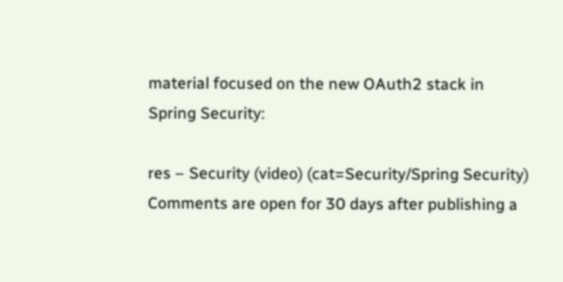material focused on the new OAuth2 stack in Spring Security:

res – Security (video) (cat=Security/Spring Security)
Comments are open for 30 days after publishing a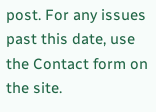post. For any issues past this date, use the Contact form on the site.